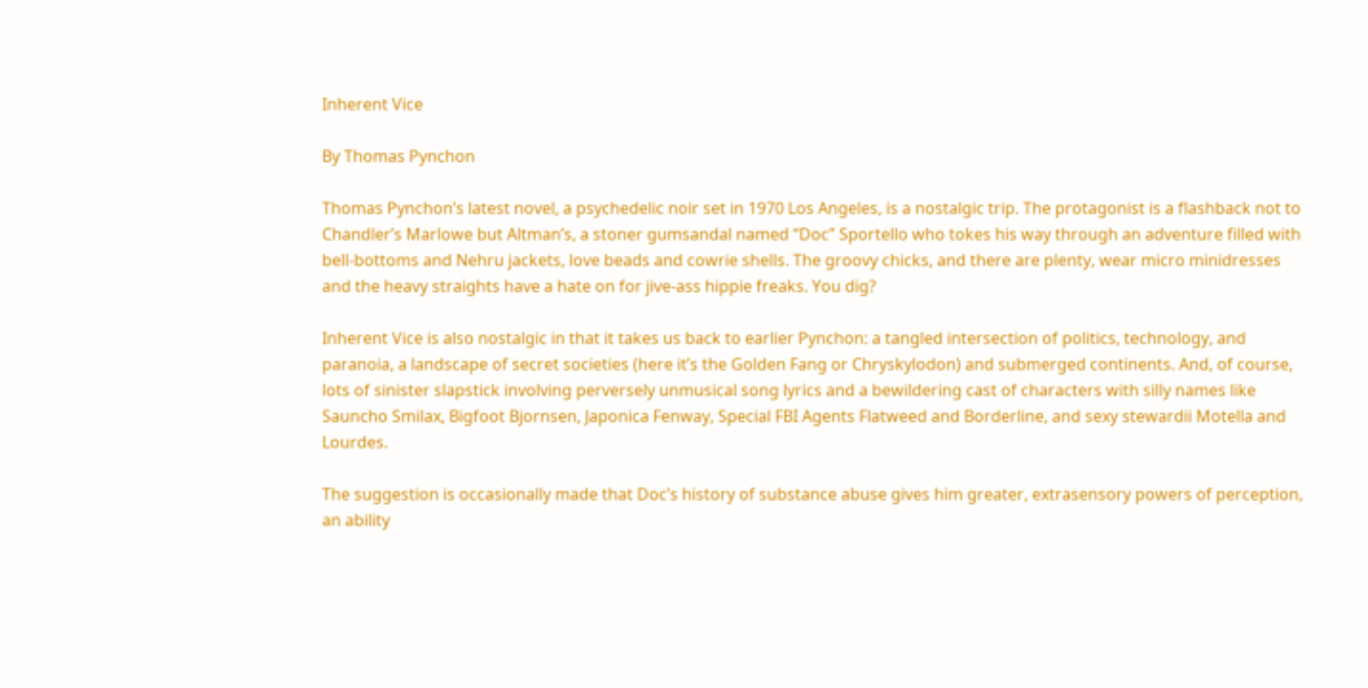Inherent Vice

By Thomas Pynchon

Thomas Pynchon’s latest novel, a psychedelic noir set in 1970 Los Angeles, is a nostalgic trip. The protagonist is a flashback not to Chandler’s Marlowe but Altman’s, a stoner gumsandal named “Doc” Sportello who tokes his way through an adventure filled with bell-bottoms and Nehru jackets, love beads and cowrie shells. The groovy chicks, and there are plenty, wear micro minidresses and the heavy straights have a hate on for jive-ass hippie freaks. You dig?

Inherent Vice is also nostalgic in that it takes us back to earlier Pynchon: a tangled intersection of politics, technology, and paranoia, a landscape of secret societies (here it’s the Golden Fang or Chryskylodon) and submerged continents. And, of course, lots of sinister slapstick involving perversely unmusical song lyrics and a bewildering cast of characters with silly names like Sauncho Smilax, Bigfoot Bjornsen, Japonica Fenway, Special FBI Agents Flatweed and Borderline, and sexy stewardii Motella and Lourdes.

The suggestion is occasionally made that Doc’s history of substance abuse gives him greater, extrasensory powers of perception, an ability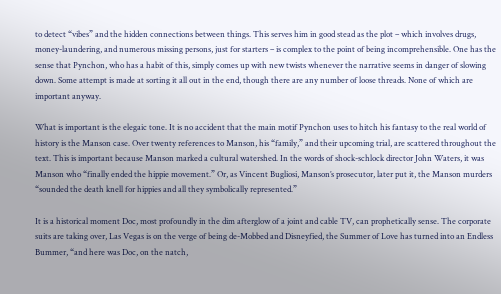to detect “vibes” and the hidden connections between things. This serves him in good stead as the plot – which involves drugs, money-laundering, and numerous missing persons, just for starters – is complex to the point of being incomprehensible. One has the sense that Pynchon, who has a habit of this, simply comes up with new twists whenever the narrative seems in danger of slowing down. Some attempt is made at sorting it all out in the end, though there are any number of loose threads. None of which are important anyway.

What is important is the elegaic tone. It is no accident that the main motif Pynchon uses to hitch his fantasy to the real world of history is the Manson case. Over twenty references to Manson, his “family,” and their upcoming trial, are scattered throughout the text. This is important because Manson marked a cultural watershed. In the words of shock-schlock director John Waters, it was Manson who “finally ended the hippie movement.” Or, as Vincent Bugliosi, Manson’s prosecutor, later put it, the Manson murders “sounded the death knell for hippies and all they symbolically represented.”

It is a historical moment Doc, most profoundly in the dim afterglow of a joint and cable TV, can prophetically sense. The corporate suits are taking over, Las Vegas is on the verge of being de-Mobbed and Disneyfied, the Summer of Love has turned into an Endless Bummer, “and here was Doc, on the natch,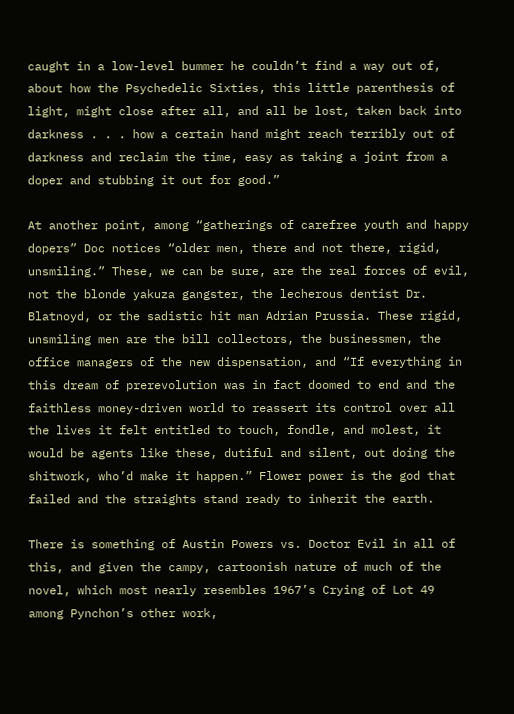caught in a low-level bummer he couldn’t find a way out of, about how the Psychedelic Sixties, this little parenthesis of light, might close after all, and all be lost, taken back into darkness . . . how a certain hand might reach terribly out of darkness and reclaim the time, easy as taking a joint from a doper and stubbing it out for good.”

At another point, among “gatherings of carefree youth and happy dopers” Doc notices “older men, there and not there, rigid, unsmiling.” These, we can be sure, are the real forces of evil, not the blonde yakuza gangster, the lecherous dentist Dr. Blatnoyd, or the sadistic hit man Adrian Prussia. These rigid, unsmiling men are the bill collectors, the businessmen, the office managers of the new dispensation, and “If everything in this dream of prerevolution was in fact doomed to end and the faithless money-driven world to reassert its control over all the lives it felt entitled to touch, fondle, and molest, it would be agents like these, dutiful and silent, out doing the shitwork, who’d make it happen.” Flower power is the god that failed and the straights stand ready to inherit the earth.

There is something of Austin Powers vs. Doctor Evil in all of this, and given the campy, cartoonish nature of much of the novel, which most nearly resembles 1967’s Crying of Lot 49 among Pynchon’s other work,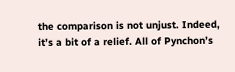the comparison is not unjust. Indeed, it’s a bit of a relief. All of Pynchon’s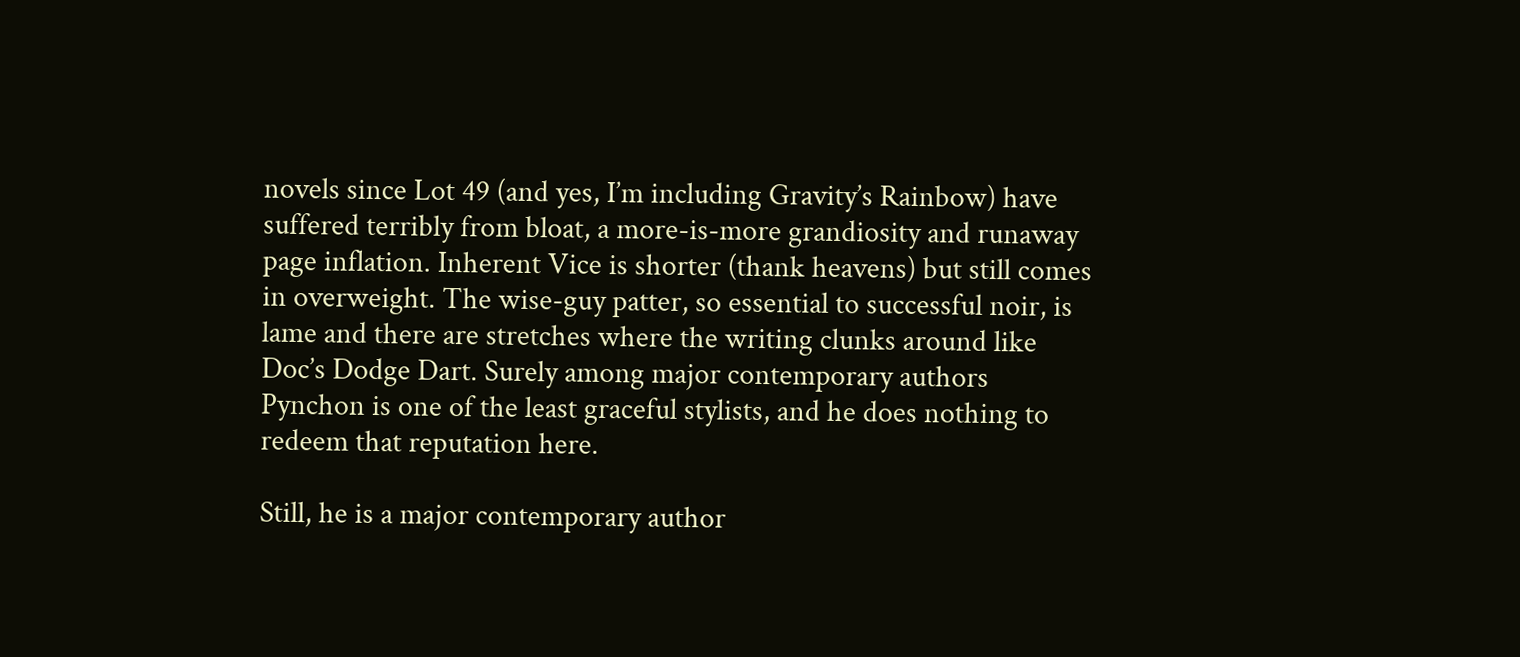novels since Lot 49 (and yes, I’m including Gravity’s Rainbow) have suffered terribly from bloat, a more-is-more grandiosity and runaway page inflation. Inherent Vice is shorter (thank heavens) but still comes in overweight. The wise-guy patter, so essential to successful noir, is lame and there are stretches where the writing clunks around like Doc’s Dodge Dart. Surely among major contemporary authors Pynchon is one of the least graceful stylists, and he does nothing to redeem that reputation here.

Still, he is a major contemporary author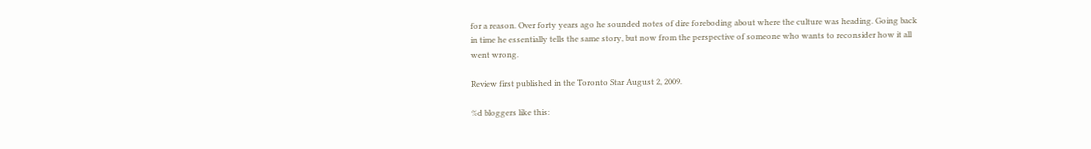for a reason. Over forty years ago he sounded notes of dire foreboding about where the culture was heading. Going back in time he essentially tells the same story, but now from the perspective of someone who wants to reconsider how it all went wrong.

Review first published in the Toronto Star August 2, 2009.

%d bloggers like this: